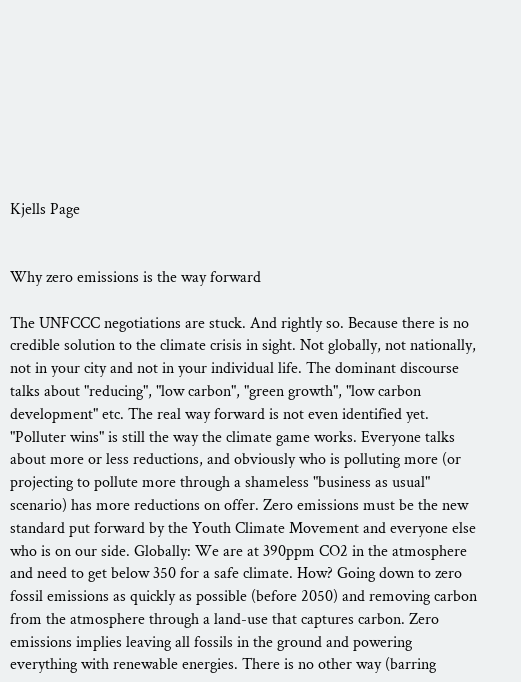Kjells Page


Why zero emissions is the way forward

The UNFCCC negotiations are stuck. And rightly so. Because there is no credible solution to the climate crisis in sight. Not globally, not nationally, not in your city and not in your individual life. The dominant discourse talks about "reducing", "low carbon", "green growth", "low carbon development" etc. The real way forward is not even identified yet. "Polluter wins" is still the way the climate game works. Everyone talks about more or less reductions, and obviously who is polluting more (or projecting to pollute more through a shameless "business as usual" scenario) has more reductions on offer. Zero emissions must be the new standard put forward by the Youth Climate Movement and everyone else who is on our side. Globally: We are at 390ppm CO2 in the atmosphere and need to get below 350 for a safe climate. How? Going down to zero fossil emissions as quickly as possible (before 2050) and removing carbon from the atmosphere through a land-use that captures carbon. Zero emissions implies leaving all fossils in the ground and powering everything with renewable energies. There is no other way (barring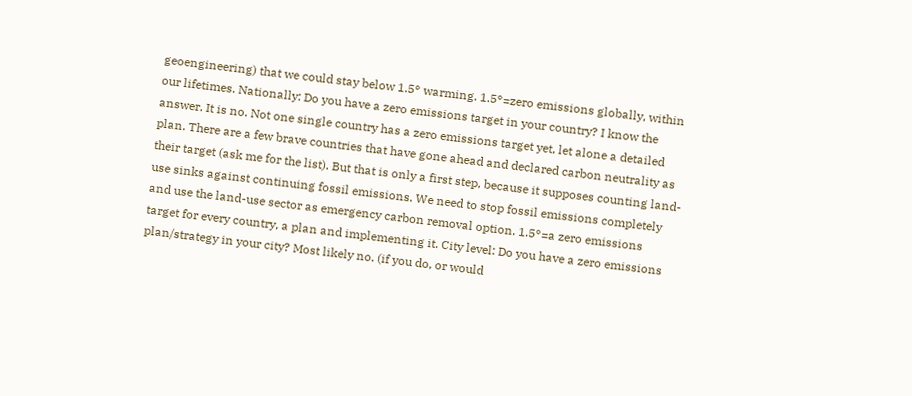geoengineering) that we could stay below 1.5° warming. 1.5°=zero emissions globally, within our lifetimes. Nationally: Do you have a zero emissions target in your country? I know the answer. It is no. Not one single country has a zero emissions target yet, let alone a detailed plan. There are a few brave countries that have gone ahead and declared carbon neutrality as their target (ask me for the list). But that is only a first step, because it supposes counting land-use sinks against continuing fossil emissions. We need to stop fossil emissions completely and use the land-use sector as emergency carbon removal option. 1.5°=a zero emissions target for every country, a plan and implementing it. City level: Do you have a zero emissions plan/strategy in your city? Most likely no. (if you do, or would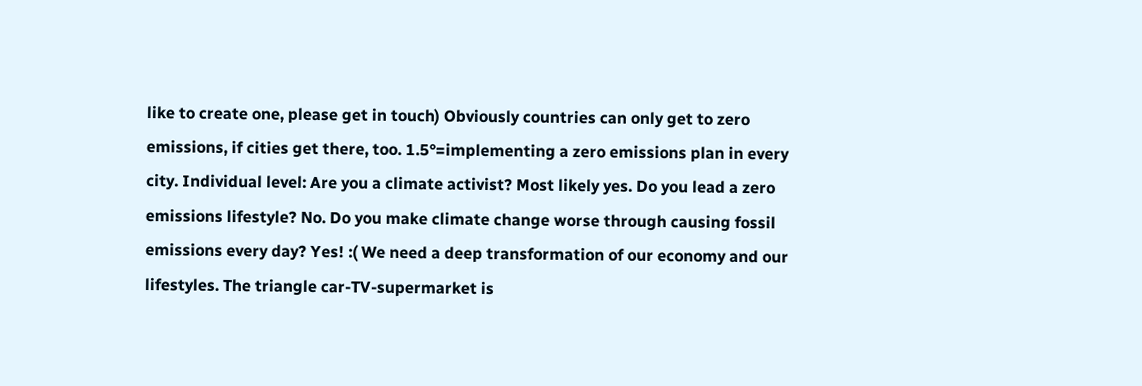like to create one, please get in touch) Obviously countries can only get to zero emissions, if cities get there, too. 1.5°=implementing a zero emissions plan in every city. Individual level: Are you a climate activist? Most likely yes. Do you lead a zero emissions lifestyle? No. Do you make climate change worse through causing fossil emissions every day? Yes! :( We need a deep transformation of our economy and our lifestyles. The triangle car-TV-supermarket is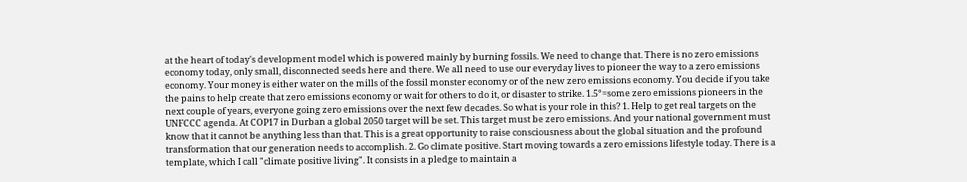at the heart of today's development model which is powered mainly by burning fossils. We need to change that. There is no zero emissions economy today, only small, disconnected seeds here and there. We all need to use our everyday lives to pioneer the way to a zero emissions economy. Your money is either water on the mills of the fossil monster economy or of the new zero emissions economy. You decide if you take the pains to help create that zero emissions economy or wait for others to do it, or disaster to strike. 1.5°=some zero emissions pioneers in the next couple of years, everyone going zero emissions over the next few decades. So what is your role in this? 1. Help to get real targets on the UNFCCC agenda. At COP17 in Durban a global 2050 target will be set. This target must be zero emissions. And your national government must know that it cannot be anything less than that. This is a great opportunity to raise consciousness about the global situation and the profound transformation that our generation needs to accomplish. 2. Go climate positive. Start moving towards a zero emissions lifestyle today. There is a template, which I call "climate positive living". It consists in a pledge to maintain a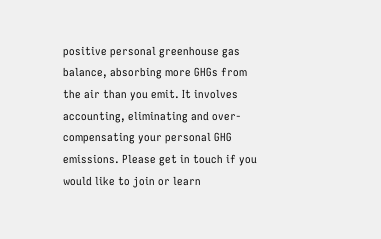positive personal greenhouse gas balance, absorbing more GHGs from the air than you emit. It involves accounting, eliminating and over-compensating your personal GHG emissions. Please get in touch if you would like to join or learn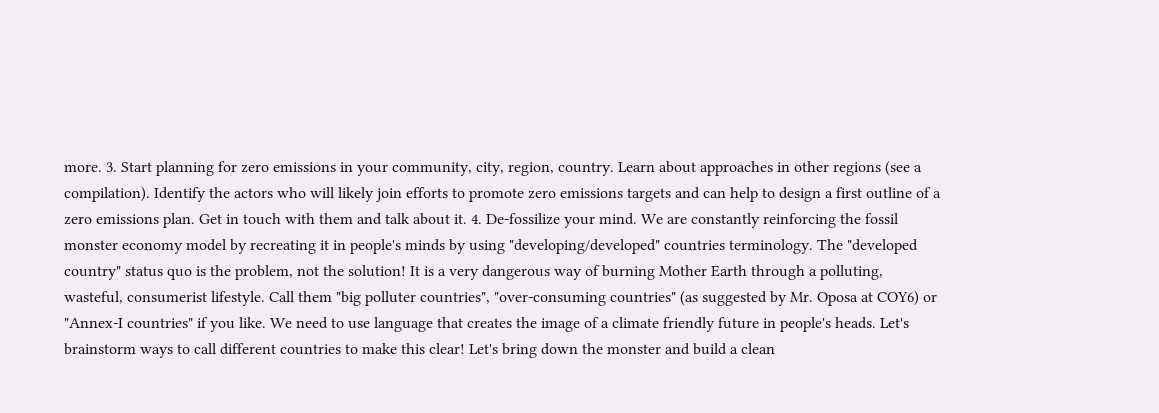more. 3. Start planning for zero emissions in your community, city, region, country. Learn about approaches in other regions (see a compilation). Identify the actors who will likely join efforts to promote zero emissions targets and can help to design a first outline of a zero emissions plan. Get in touch with them and talk about it. 4. De-fossilize your mind. We are constantly reinforcing the fossil monster economy model by recreating it in people's minds by using "developing/developed" countries terminology. The "developed country" status quo is the problem, not the solution! It is a very dangerous way of burning Mother Earth through a polluting, wasteful, consumerist lifestyle. Call them "big polluter countries", "over-consuming countries" (as suggested by Mr. Oposa at COY6) or "Annex-I countries" if you like. We need to use language that creates the image of a climate friendly future in people's heads. Let's brainstorm ways to call different countries to make this clear! Let's bring down the monster and build a clean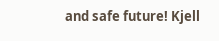and safe future! Kjell